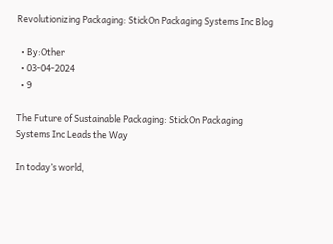Revolutionizing Packaging: StickOn Packaging Systems Inc Blog

  • By:Other
  • 03-04-2024
  • 9

The Future of Sustainable Packaging: StickOn Packaging Systems Inc Leads the Way

In today’s world,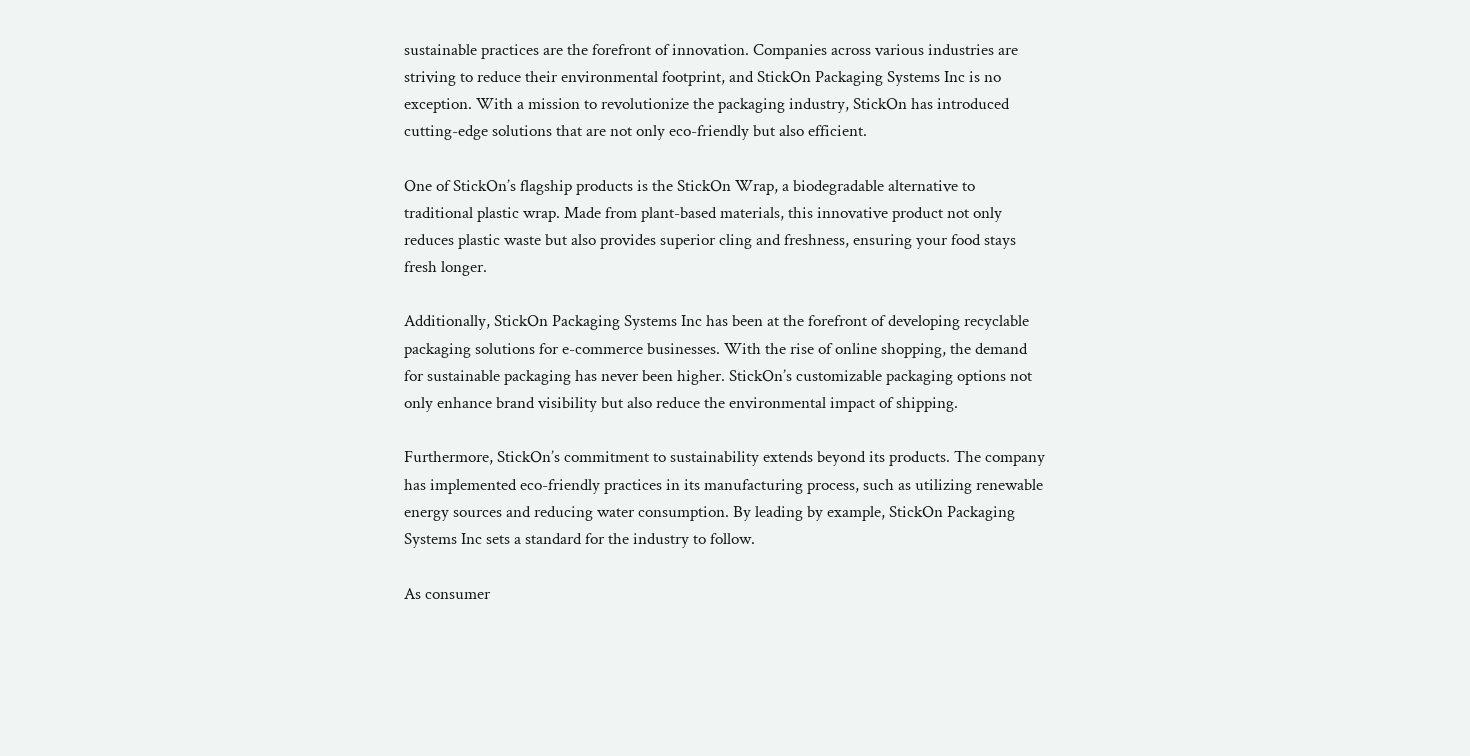sustainable practices are the forefront of innovation. Companies across various industries are striving to reduce their environmental footprint, and StickOn Packaging Systems Inc is no exception. With a mission to revolutionize the packaging industry, StickOn has introduced cutting-edge solutions that are not only eco-friendly but also efficient.

One of StickOn’s flagship products is the StickOn Wrap, a biodegradable alternative to traditional plastic wrap. Made from plant-based materials, this innovative product not only reduces plastic waste but also provides superior cling and freshness, ensuring your food stays fresh longer.

Additionally, StickOn Packaging Systems Inc has been at the forefront of developing recyclable packaging solutions for e-commerce businesses. With the rise of online shopping, the demand for sustainable packaging has never been higher. StickOn’s customizable packaging options not only enhance brand visibility but also reduce the environmental impact of shipping.

Furthermore, StickOn’s commitment to sustainability extends beyond its products. The company has implemented eco-friendly practices in its manufacturing process, such as utilizing renewable energy sources and reducing water consumption. By leading by example, StickOn Packaging Systems Inc sets a standard for the industry to follow.

As consumer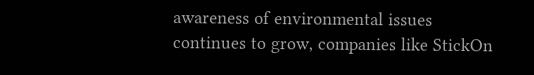awareness of environmental issues continues to grow, companies like StickOn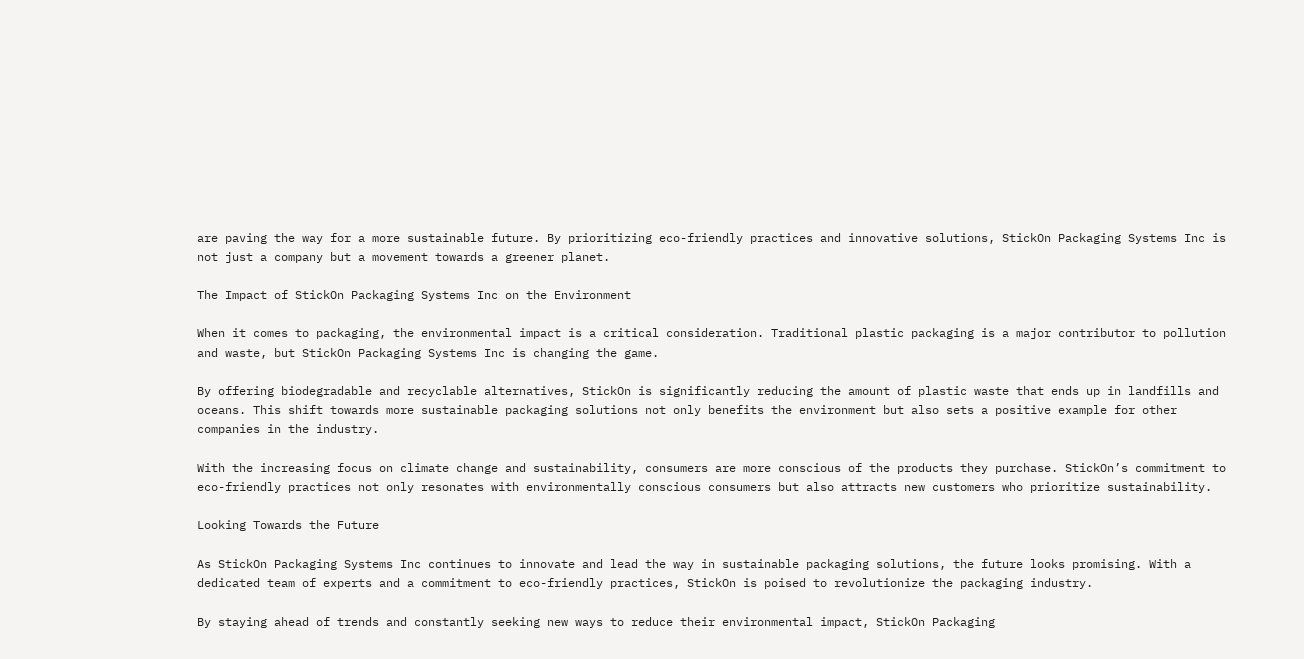are paving the way for a more sustainable future. By prioritizing eco-friendly practices and innovative solutions, StickOn Packaging Systems Inc is not just a company but a movement towards a greener planet.

The Impact of StickOn Packaging Systems Inc on the Environment

When it comes to packaging, the environmental impact is a critical consideration. Traditional plastic packaging is a major contributor to pollution and waste, but StickOn Packaging Systems Inc is changing the game.

By offering biodegradable and recyclable alternatives, StickOn is significantly reducing the amount of plastic waste that ends up in landfills and oceans. This shift towards more sustainable packaging solutions not only benefits the environment but also sets a positive example for other companies in the industry.

With the increasing focus on climate change and sustainability, consumers are more conscious of the products they purchase. StickOn’s commitment to eco-friendly practices not only resonates with environmentally conscious consumers but also attracts new customers who prioritize sustainability.

Looking Towards the Future

As StickOn Packaging Systems Inc continues to innovate and lead the way in sustainable packaging solutions, the future looks promising. With a dedicated team of experts and a commitment to eco-friendly practices, StickOn is poised to revolutionize the packaging industry.

By staying ahead of trends and constantly seeking new ways to reduce their environmental impact, StickOn Packaging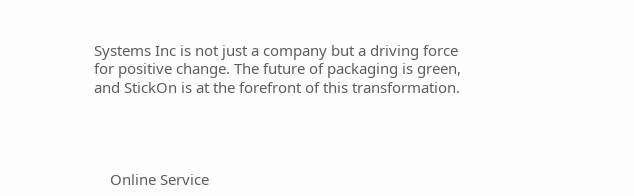Systems Inc is not just a company but a driving force for positive change. The future of packaging is green, and StickOn is at the forefront of this transformation.




    Online Service